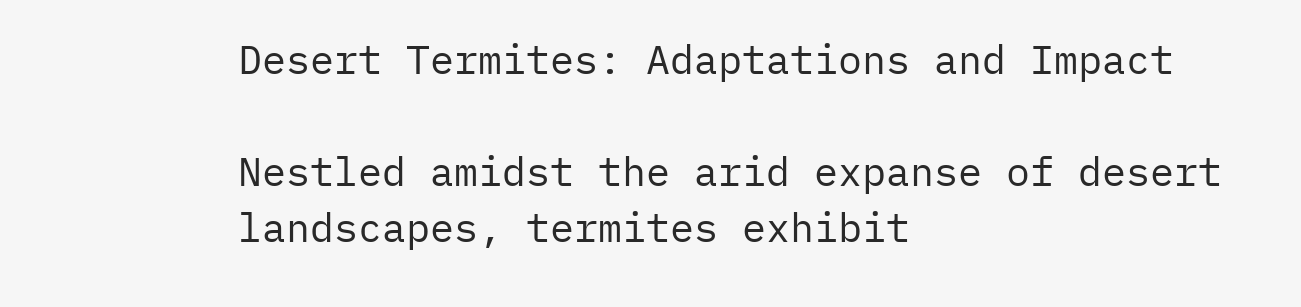Desert Termites: Adaptations and Impact

Nestled amidst the arid expanse of desert landscapes, termites exhibit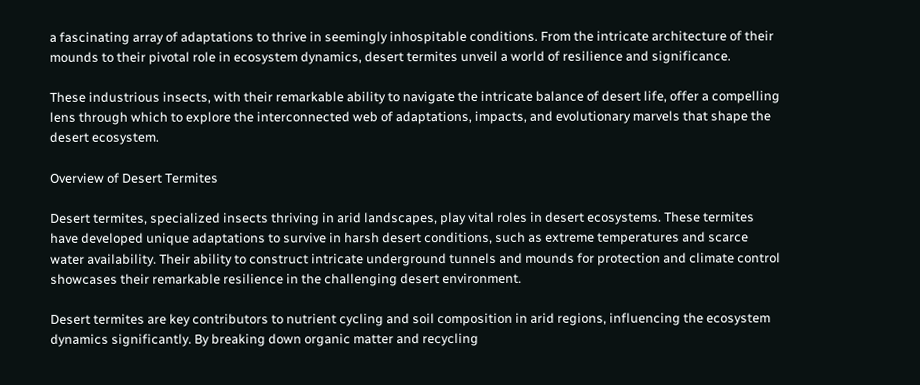a fascinating array of adaptations to thrive in seemingly inhospitable conditions. From the intricate architecture of their mounds to their pivotal role in ecosystem dynamics, desert termites unveil a world of resilience and significance.

These industrious insects, with their remarkable ability to navigate the intricate balance of desert life, offer a compelling lens through which to explore the interconnected web of adaptations, impacts, and evolutionary marvels that shape the desert ecosystem.

Overview of Desert Termites

Desert termites, specialized insects thriving in arid landscapes, play vital roles in desert ecosystems. These termites have developed unique adaptations to survive in harsh desert conditions, such as extreme temperatures and scarce water availability. Their ability to construct intricate underground tunnels and mounds for protection and climate control showcases their remarkable resilience in the challenging desert environment.

Desert termites are key contributors to nutrient cycling and soil composition in arid regions, influencing the ecosystem dynamics significantly. By breaking down organic matter and recycling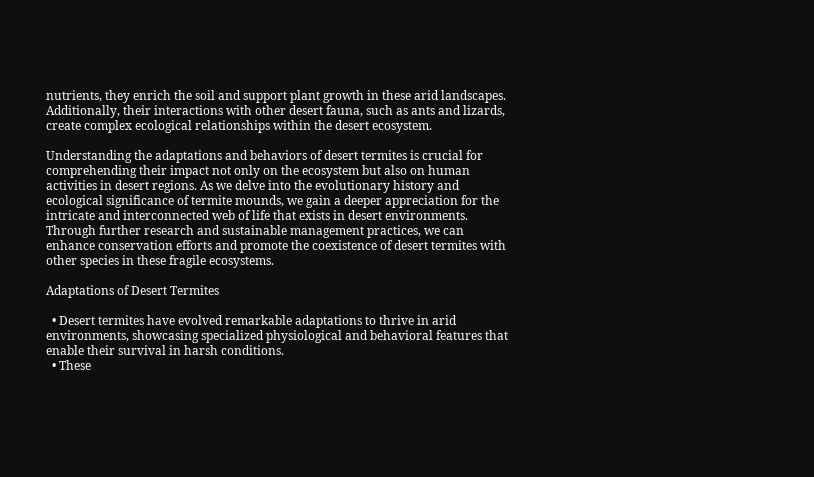nutrients, they enrich the soil and support plant growth in these arid landscapes. Additionally, their interactions with other desert fauna, such as ants and lizards, create complex ecological relationships within the desert ecosystem.

Understanding the adaptations and behaviors of desert termites is crucial for comprehending their impact not only on the ecosystem but also on human activities in desert regions. As we delve into the evolutionary history and ecological significance of termite mounds, we gain a deeper appreciation for the intricate and interconnected web of life that exists in desert environments. Through further research and sustainable management practices, we can enhance conservation efforts and promote the coexistence of desert termites with other species in these fragile ecosystems.

Adaptations of Desert Termites

  • Desert termites have evolved remarkable adaptations to thrive in arid environments, showcasing specialized physiological and behavioral features that enable their survival in harsh conditions.
  • These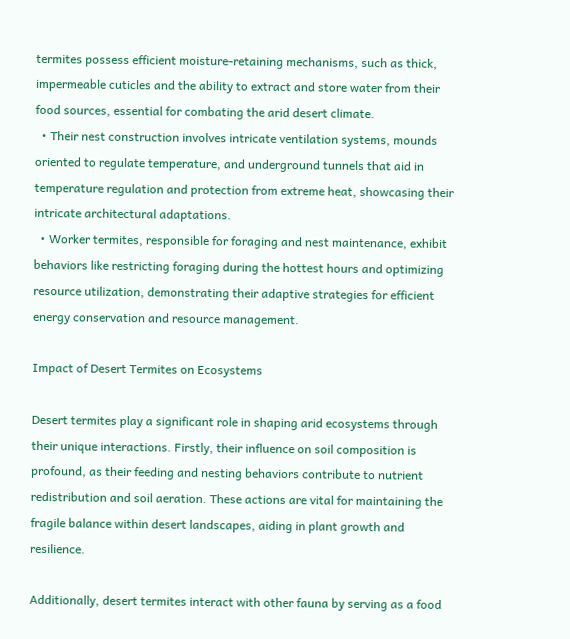termites possess efficient moisture-retaining mechanisms, such as thick, impermeable cuticles and the ability to extract and store water from their food sources, essential for combating the arid desert climate.
  • Their nest construction involves intricate ventilation systems, mounds oriented to regulate temperature, and underground tunnels that aid in temperature regulation and protection from extreme heat, showcasing their intricate architectural adaptations.
  • Worker termites, responsible for foraging and nest maintenance, exhibit behaviors like restricting foraging during the hottest hours and optimizing resource utilization, demonstrating their adaptive strategies for efficient energy conservation and resource management.

Impact of Desert Termites on Ecosystems

Desert termites play a significant role in shaping arid ecosystems through their unique interactions. Firstly, their influence on soil composition is profound, as their feeding and nesting behaviors contribute to nutrient redistribution and soil aeration. These actions are vital for maintaining the fragile balance within desert landscapes, aiding in plant growth and resilience.

Additionally, desert termites interact with other fauna by serving as a food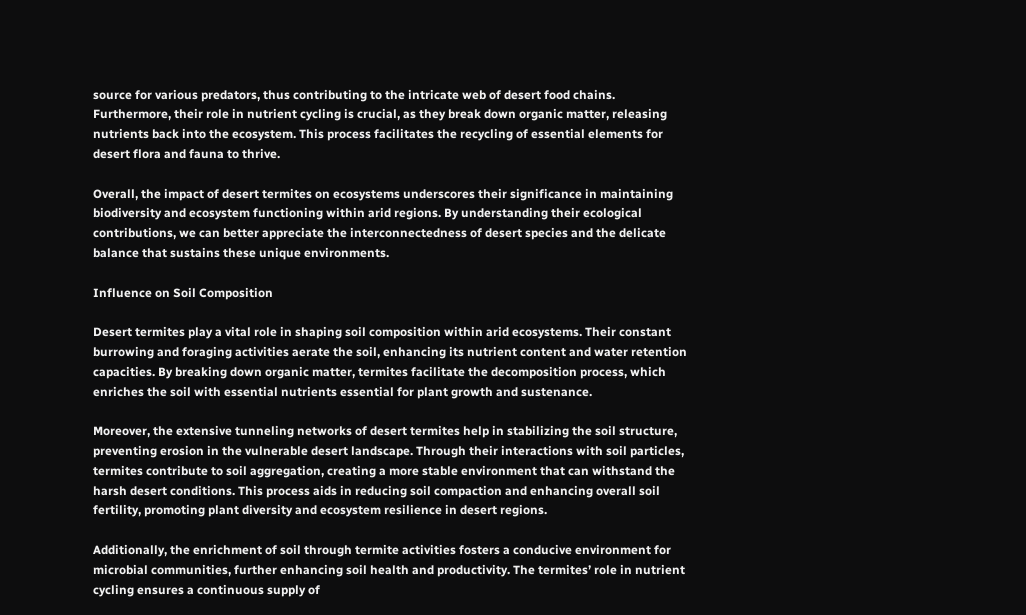source for various predators, thus contributing to the intricate web of desert food chains. Furthermore, their role in nutrient cycling is crucial, as they break down organic matter, releasing nutrients back into the ecosystem. This process facilitates the recycling of essential elements for desert flora and fauna to thrive.

Overall, the impact of desert termites on ecosystems underscores their significance in maintaining biodiversity and ecosystem functioning within arid regions. By understanding their ecological contributions, we can better appreciate the interconnectedness of desert species and the delicate balance that sustains these unique environments.

Influence on Soil Composition

Desert termites play a vital role in shaping soil composition within arid ecosystems. Their constant burrowing and foraging activities aerate the soil, enhancing its nutrient content and water retention capacities. By breaking down organic matter, termites facilitate the decomposition process, which enriches the soil with essential nutrients essential for plant growth and sustenance.

Moreover, the extensive tunneling networks of desert termites help in stabilizing the soil structure, preventing erosion in the vulnerable desert landscape. Through their interactions with soil particles, termites contribute to soil aggregation, creating a more stable environment that can withstand the harsh desert conditions. This process aids in reducing soil compaction and enhancing overall soil fertility, promoting plant diversity and ecosystem resilience in desert regions.

Additionally, the enrichment of soil through termite activities fosters a conducive environment for microbial communities, further enhancing soil health and productivity. The termites’ role in nutrient cycling ensures a continuous supply of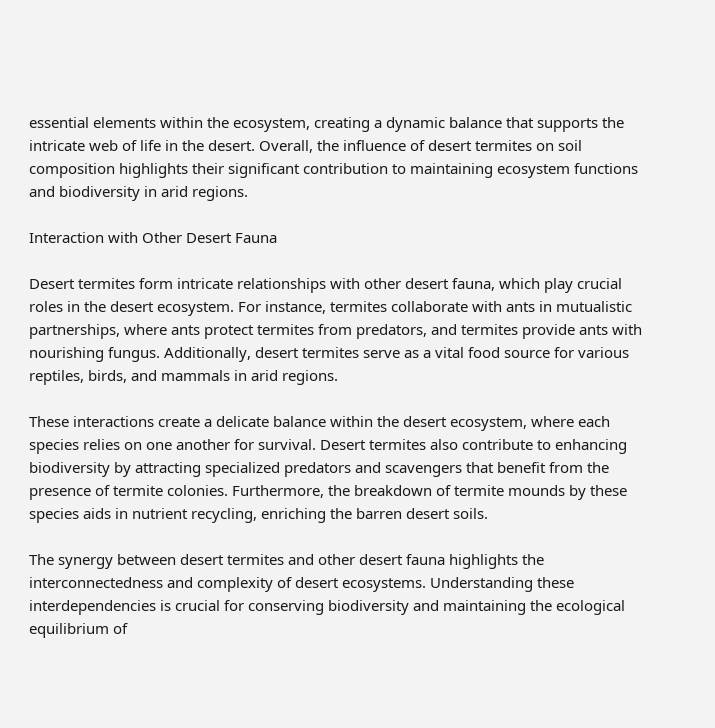essential elements within the ecosystem, creating a dynamic balance that supports the intricate web of life in the desert. Overall, the influence of desert termites on soil composition highlights their significant contribution to maintaining ecosystem functions and biodiversity in arid regions.

Interaction with Other Desert Fauna

Desert termites form intricate relationships with other desert fauna, which play crucial roles in the desert ecosystem. For instance, termites collaborate with ants in mutualistic partnerships, where ants protect termites from predators, and termites provide ants with nourishing fungus. Additionally, desert termites serve as a vital food source for various reptiles, birds, and mammals in arid regions.

These interactions create a delicate balance within the desert ecosystem, where each species relies on one another for survival. Desert termites also contribute to enhancing biodiversity by attracting specialized predators and scavengers that benefit from the presence of termite colonies. Furthermore, the breakdown of termite mounds by these species aids in nutrient recycling, enriching the barren desert soils.

The synergy between desert termites and other desert fauna highlights the interconnectedness and complexity of desert ecosystems. Understanding these interdependencies is crucial for conserving biodiversity and maintaining the ecological equilibrium of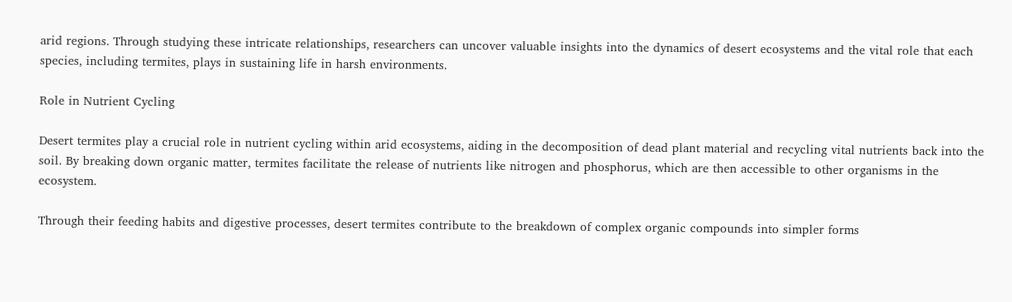arid regions. Through studying these intricate relationships, researchers can uncover valuable insights into the dynamics of desert ecosystems and the vital role that each species, including termites, plays in sustaining life in harsh environments.

Role in Nutrient Cycling

Desert termites play a crucial role in nutrient cycling within arid ecosystems, aiding in the decomposition of dead plant material and recycling vital nutrients back into the soil. By breaking down organic matter, termites facilitate the release of nutrients like nitrogen and phosphorus, which are then accessible to other organisms in the ecosystem.

Through their feeding habits and digestive processes, desert termites contribute to the breakdown of complex organic compounds into simpler forms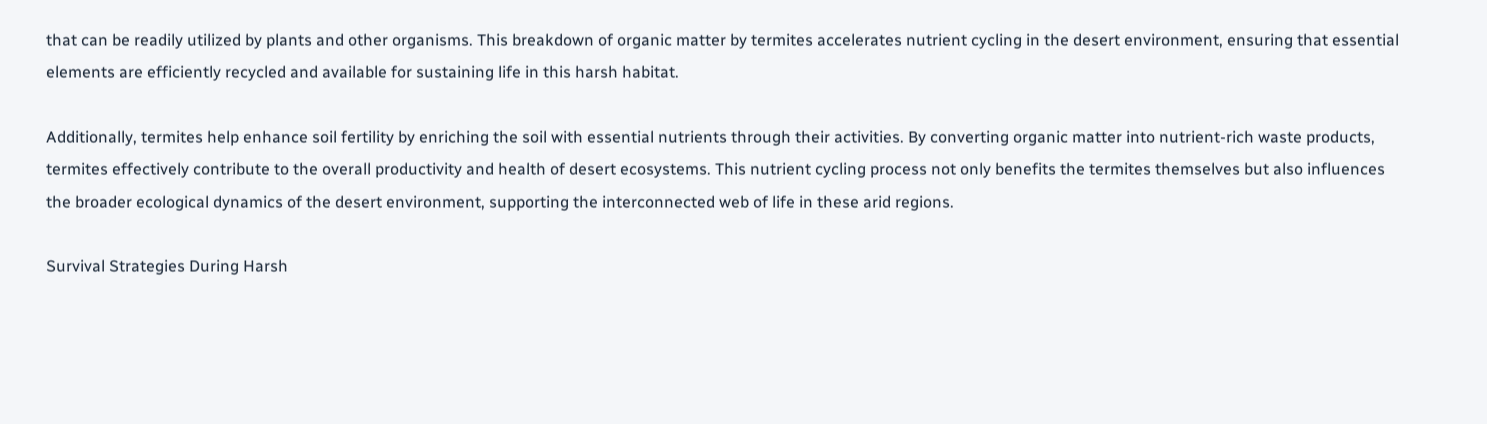that can be readily utilized by plants and other organisms. This breakdown of organic matter by termites accelerates nutrient cycling in the desert environment, ensuring that essential elements are efficiently recycled and available for sustaining life in this harsh habitat.

Additionally, termites help enhance soil fertility by enriching the soil with essential nutrients through their activities. By converting organic matter into nutrient-rich waste products, termites effectively contribute to the overall productivity and health of desert ecosystems. This nutrient cycling process not only benefits the termites themselves but also influences the broader ecological dynamics of the desert environment, supporting the interconnected web of life in these arid regions.

Survival Strategies During Harsh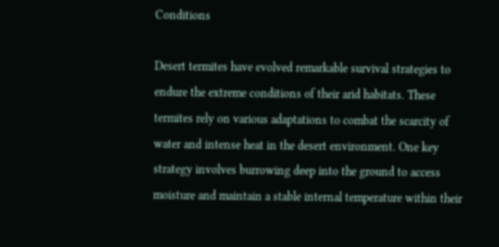Conditions

Desert termites have evolved remarkable survival strategies to endure the extreme conditions of their arid habitats. These termites rely on various adaptations to combat the scarcity of water and intense heat in the desert environment. One key strategy involves burrowing deep into the ground to access moisture and maintain a stable internal temperature within their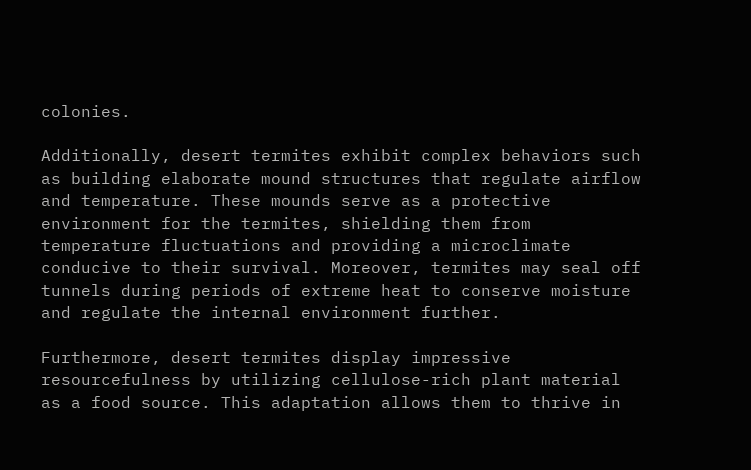colonies.

Additionally, desert termites exhibit complex behaviors such as building elaborate mound structures that regulate airflow and temperature. These mounds serve as a protective environment for the termites, shielding them from temperature fluctuations and providing a microclimate conducive to their survival. Moreover, termites may seal off tunnels during periods of extreme heat to conserve moisture and regulate the internal environment further.

Furthermore, desert termites display impressive resourcefulness by utilizing cellulose-rich plant material as a food source. This adaptation allows them to thrive in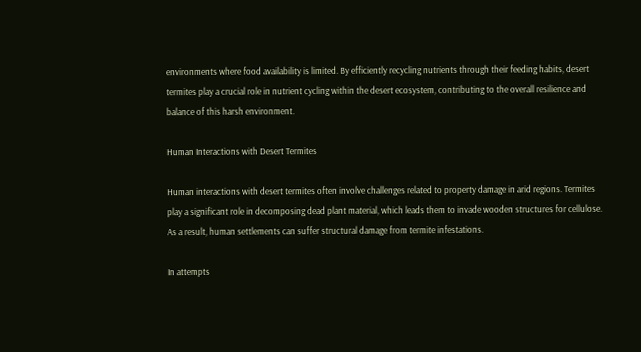environments where food availability is limited. By efficiently recycling nutrients through their feeding habits, desert termites play a crucial role in nutrient cycling within the desert ecosystem, contributing to the overall resilience and balance of this harsh environment.

Human Interactions with Desert Termites

Human interactions with desert termites often involve challenges related to property damage in arid regions. Termites play a significant role in decomposing dead plant material, which leads them to invade wooden structures for cellulose. As a result, human settlements can suffer structural damage from termite infestations.

In attempts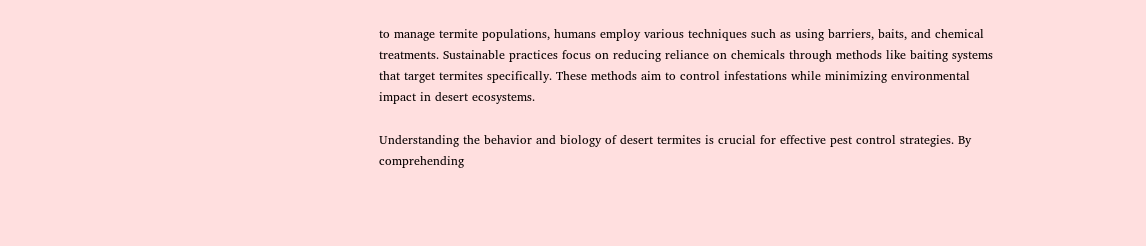to manage termite populations, humans employ various techniques such as using barriers, baits, and chemical treatments. Sustainable practices focus on reducing reliance on chemicals through methods like baiting systems that target termites specifically. These methods aim to control infestations while minimizing environmental impact in desert ecosystems.

Understanding the behavior and biology of desert termites is crucial for effective pest control strategies. By comprehending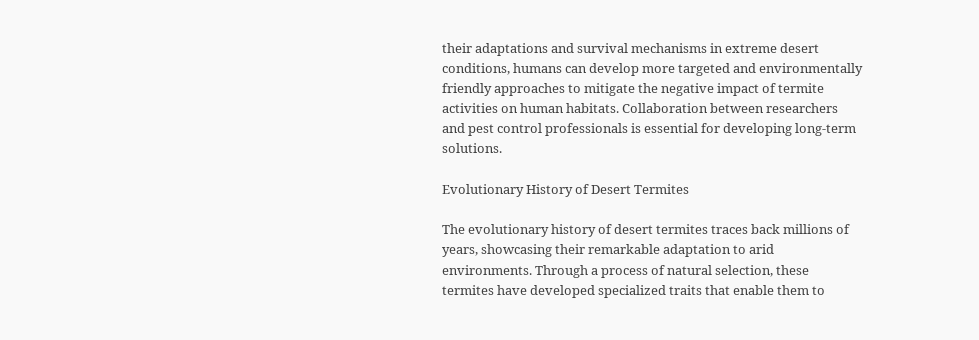their adaptations and survival mechanisms in extreme desert conditions, humans can develop more targeted and environmentally friendly approaches to mitigate the negative impact of termite activities on human habitats. Collaboration between researchers and pest control professionals is essential for developing long-term solutions.

Evolutionary History of Desert Termites

The evolutionary history of desert termites traces back millions of years, showcasing their remarkable adaptation to arid environments. Through a process of natural selection, these termites have developed specialized traits that enable them to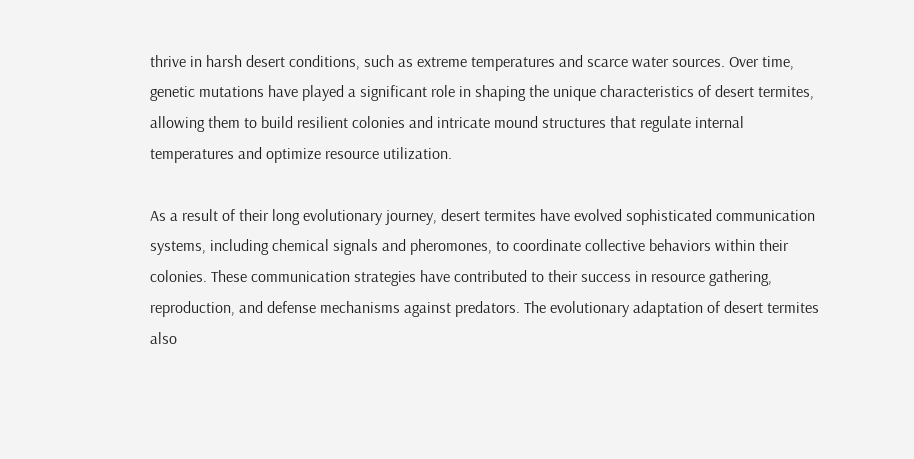thrive in harsh desert conditions, such as extreme temperatures and scarce water sources. Over time, genetic mutations have played a significant role in shaping the unique characteristics of desert termites, allowing them to build resilient colonies and intricate mound structures that regulate internal temperatures and optimize resource utilization.

As a result of their long evolutionary journey, desert termites have evolved sophisticated communication systems, including chemical signals and pheromones, to coordinate collective behaviors within their colonies. These communication strategies have contributed to their success in resource gathering, reproduction, and defense mechanisms against predators. The evolutionary adaptation of desert termites also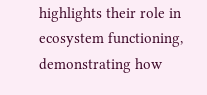highlights their role in ecosystem functioning, demonstrating how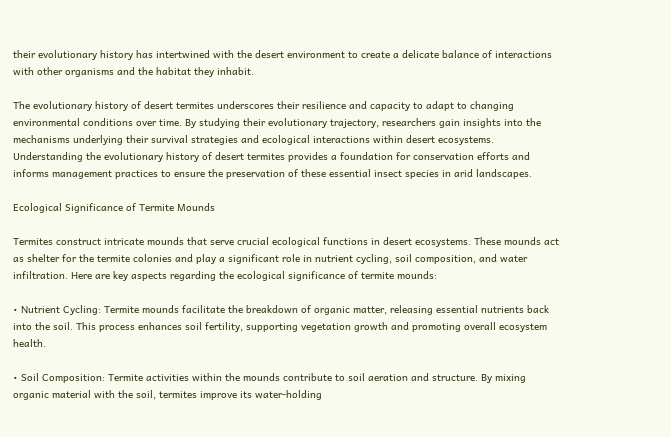their evolutionary history has intertwined with the desert environment to create a delicate balance of interactions with other organisms and the habitat they inhabit.

The evolutionary history of desert termites underscores their resilience and capacity to adapt to changing environmental conditions over time. By studying their evolutionary trajectory, researchers gain insights into the mechanisms underlying their survival strategies and ecological interactions within desert ecosystems. Understanding the evolutionary history of desert termites provides a foundation for conservation efforts and informs management practices to ensure the preservation of these essential insect species in arid landscapes.

Ecological Significance of Termite Mounds

Termites construct intricate mounds that serve crucial ecological functions in desert ecosystems. These mounds act as shelter for the termite colonies and play a significant role in nutrient cycling, soil composition, and water infiltration. Here are key aspects regarding the ecological significance of termite mounds:

• Nutrient Cycling: Termite mounds facilitate the breakdown of organic matter, releasing essential nutrients back into the soil. This process enhances soil fertility, supporting vegetation growth and promoting overall ecosystem health.

• Soil Composition: Termite activities within the mounds contribute to soil aeration and structure. By mixing organic material with the soil, termites improve its water-holding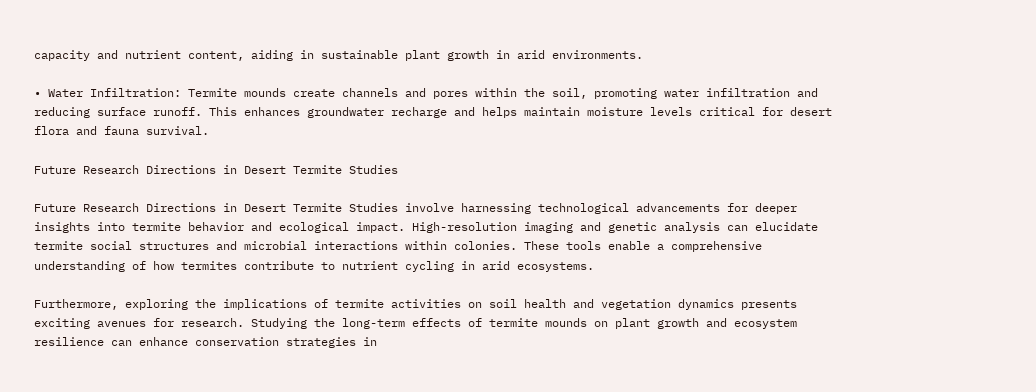capacity and nutrient content, aiding in sustainable plant growth in arid environments.

• Water Infiltration: Termite mounds create channels and pores within the soil, promoting water infiltration and reducing surface runoff. This enhances groundwater recharge and helps maintain moisture levels critical for desert flora and fauna survival.

Future Research Directions in Desert Termite Studies

Future Research Directions in Desert Termite Studies involve harnessing technological advancements for deeper insights into termite behavior and ecological impact. High-resolution imaging and genetic analysis can elucidate termite social structures and microbial interactions within colonies. These tools enable a comprehensive understanding of how termites contribute to nutrient cycling in arid ecosystems.

Furthermore, exploring the implications of termite activities on soil health and vegetation dynamics presents exciting avenues for research. Studying the long-term effects of termite mounds on plant growth and ecosystem resilience can enhance conservation strategies in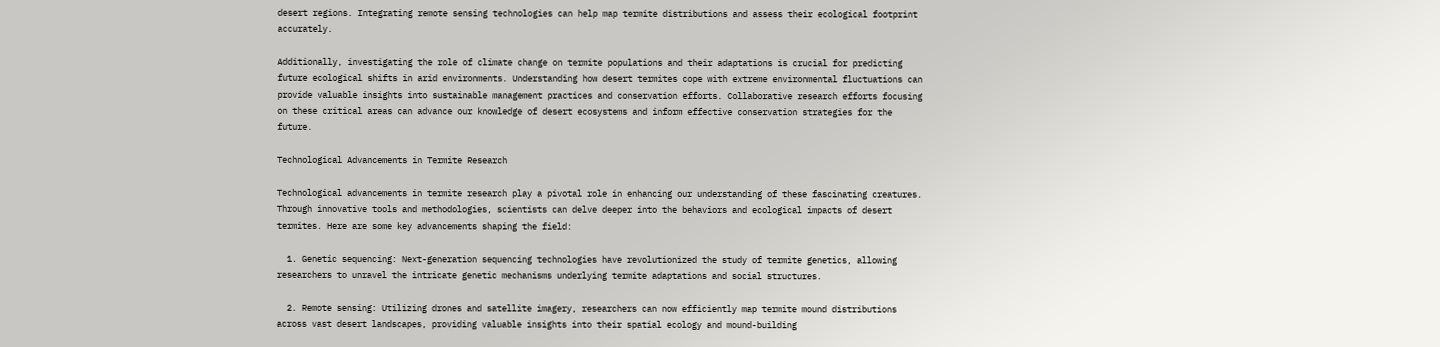desert regions. Integrating remote sensing technologies can help map termite distributions and assess their ecological footprint accurately.

Additionally, investigating the role of climate change on termite populations and their adaptations is crucial for predicting future ecological shifts in arid environments. Understanding how desert termites cope with extreme environmental fluctuations can provide valuable insights into sustainable management practices and conservation efforts. Collaborative research efforts focusing on these critical areas can advance our knowledge of desert ecosystems and inform effective conservation strategies for the future.

Technological Advancements in Termite Research

Technological advancements in termite research play a pivotal role in enhancing our understanding of these fascinating creatures. Through innovative tools and methodologies, scientists can delve deeper into the behaviors and ecological impacts of desert termites. Here are some key advancements shaping the field:

  1. Genetic sequencing: Next-generation sequencing technologies have revolutionized the study of termite genetics, allowing researchers to unravel the intricate genetic mechanisms underlying termite adaptations and social structures.

  2. Remote sensing: Utilizing drones and satellite imagery, researchers can now efficiently map termite mound distributions across vast desert landscapes, providing valuable insights into their spatial ecology and mound-building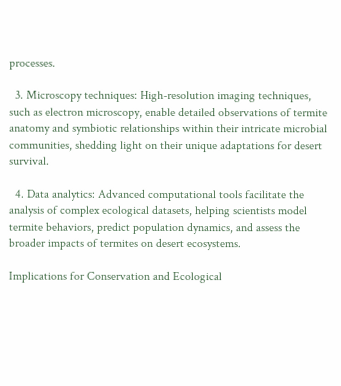processes.

  3. Microscopy techniques: High-resolution imaging techniques, such as electron microscopy, enable detailed observations of termite anatomy and symbiotic relationships within their intricate microbial communities, shedding light on their unique adaptations for desert survival.

  4. Data analytics: Advanced computational tools facilitate the analysis of complex ecological datasets, helping scientists model termite behaviors, predict population dynamics, and assess the broader impacts of termites on desert ecosystems.

Implications for Conservation and Ecological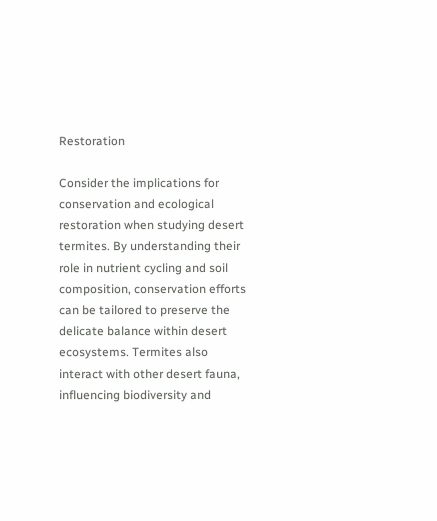Restoration

Consider the implications for conservation and ecological restoration when studying desert termites. By understanding their role in nutrient cycling and soil composition, conservation efforts can be tailored to preserve the delicate balance within desert ecosystems. Termites also interact with other desert fauna, influencing biodiversity and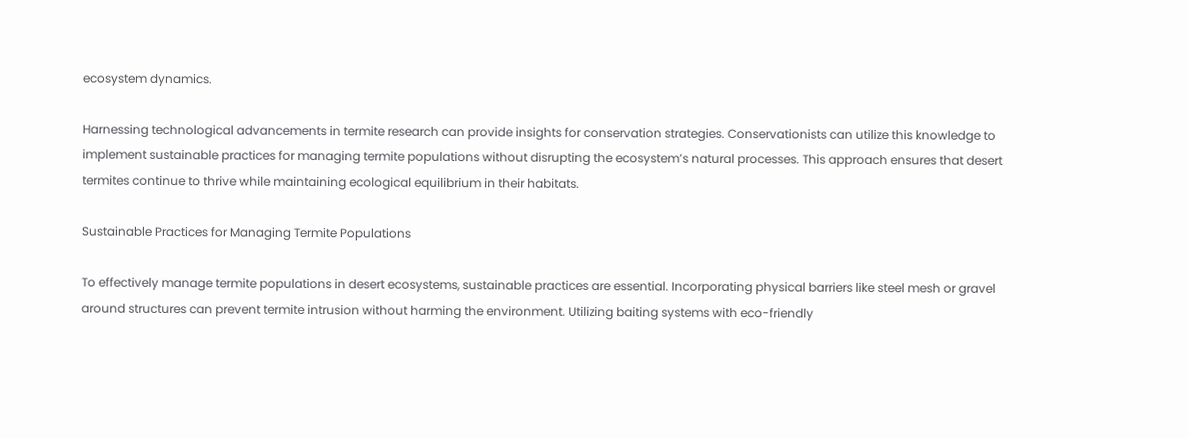ecosystem dynamics.

Harnessing technological advancements in termite research can provide insights for conservation strategies. Conservationists can utilize this knowledge to implement sustainable practices for managing termite populations without disrupting the ecosystem’s natural processes. This approach ensures that desert termites continue to thrive while maintaining ecological equilibrium in their habitats.

Sustainable Practices for Managing Termite Populations

To effectively manage termite populations in desert ecosystems, sustainable practices are essential. Incorporating physical barriers like steel mesh or gravel around structures can prevent termite intrusion without harming the environment. Utilizing baiting systems with eco-friendly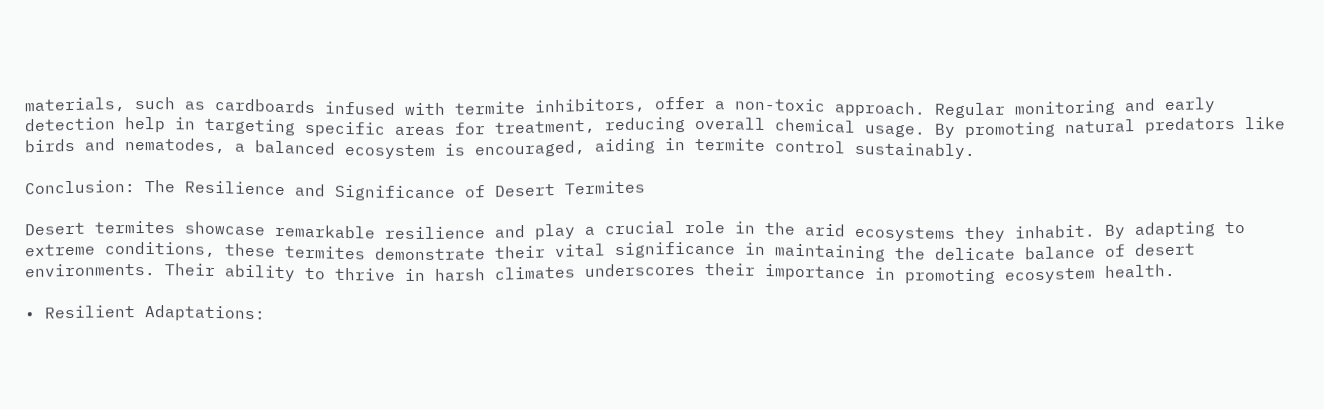materials, such as cardboards infused with termite inhibitors, offer a non-toxic approach. Regular monitoring and early detection help in targeting specific areas for treatment, reducing overall chemical usage. By promoting natural predators like birds and nematodes, a balanced ecosystem is encouraged, aiding in termite control sustainably.

Conclusion: The Resilience and Significance of Desert Termites

Desert termites showcase remarkable resilience and play a crucial role in the arid ecosystems they inhabit. By adapting to extreme conditions, these termites demonstrate their vital significance in maintaining the delicate balance of desert environments. Their ability to thrive in harsh climates underscores their importance in promoting ecosystem health.

• Resilient Adaptations: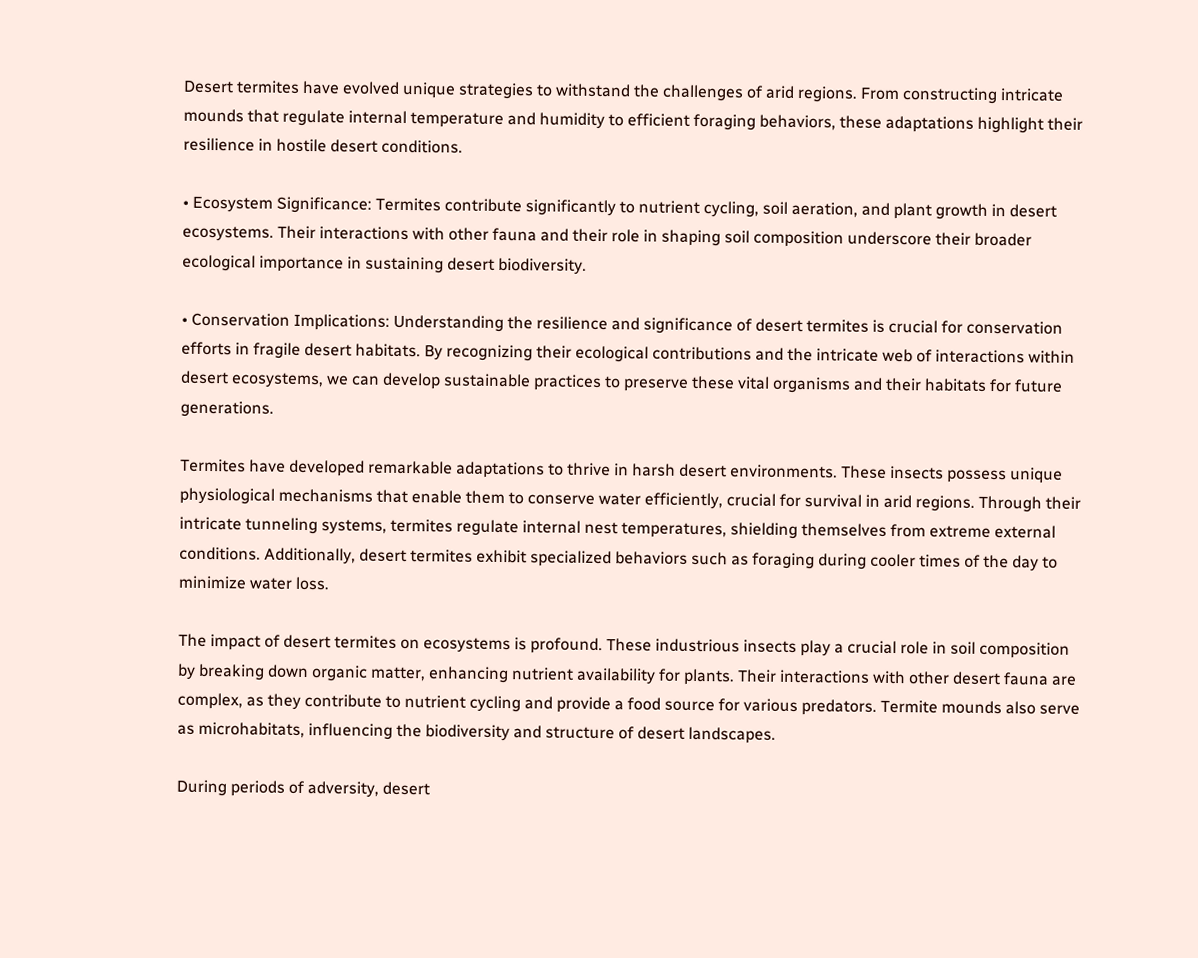Desert termites have evolved unique strategies to withstand the challenges of arid regions. From constructing intricate mounds that regulate internal temperature and humidity to efficient foraging behaviors, these adaptations highlight their resilience in hostile desert conditions.

• Ecosystem Significance: Termites contribute significantly to nutrient cycling, soil aeration, and plant growth in desert ecosystems. Their interactions with other fauna and their role in shaping soil composition underscore their broader ecological importance in sustaining desert biodiversity.

• Conservation Implications: Understanding the resilience and significance of desert termites is crucial for conservation efforts in fragile desert habitats. By recognizing their ecological contributions and the intricate web of interactions within desert ecosystems, we can develop sustainable practices to preserve these vital organisms and their habitats for future generations.

Termites have developed remarkable adaptations to thrive in harsh desert environments. These insects possess unique physiological mechanisms that enable them to conserve water efficiently, crucial for survival in arid regions. Through their intricate tunneling systems, termites regulate internal nest temperatures, shielding themselves from extreme external conditions. Additionally, desert termites exhibit specialized behaviors such as foraging during cooler times of the day to minimize water loss.

The impact of desert termites on ecosystems is profound. These industrious insects play a crucial role in soil composition by breaking down organic matter, enhancing nutrient availability for plants. Their interactions with other desert fauna are complex, as they contribute to nutrient cycling and provide a food source for various predators. Termite mounds also serve as microhabitats, influencing the biodiversity and structure of desert landscapes.

During periods of adversity, desert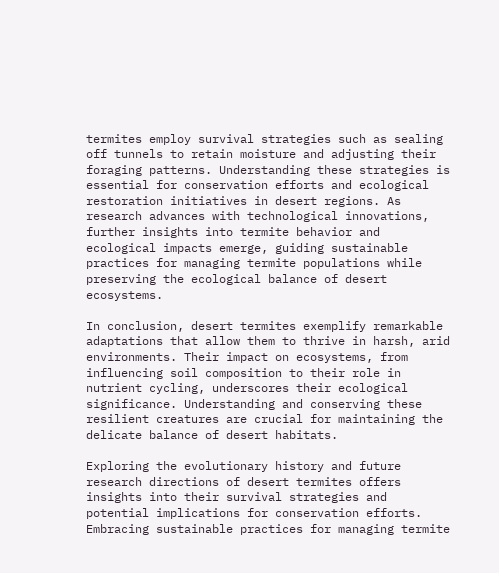termites employ survival strategies such as sealing off tunnels to retain moisture and adjusting their foraging patterns. Understanding these strategies is essential for conservation efforts and ecological restoration initiatives in desert regions. As research advances with technological innovations, further insights into termite behavior and ecological impacts emerge, guiding sustainable practices for managing termite populations while preserving the ecological balance of desert ecosystems.

In conclusion, desert termites exemplify remarkable adaptations that allow them to thrive in harsh, arid environments. Their impact on ecosystems, from influencing soil composition to their role in nutrient cycling, underscores their ecological significance. Understanding and conserving these resilient creatures are crucial for maintaining the delicate balance of desert habitats.

Exploring the evolutionary history and future research directions of desert termites offers insights into their survival strategies and potential implications for conservation efforts. Embracing sustainable practices for managing termite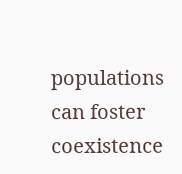populations can foster coexistence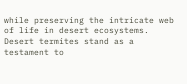while preserving the intricate web of life in desert ecosystems. Desert termites stand as a testament to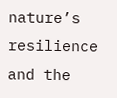nature’s resilience and the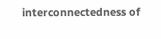interconnectedness of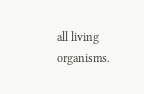all living organisms.